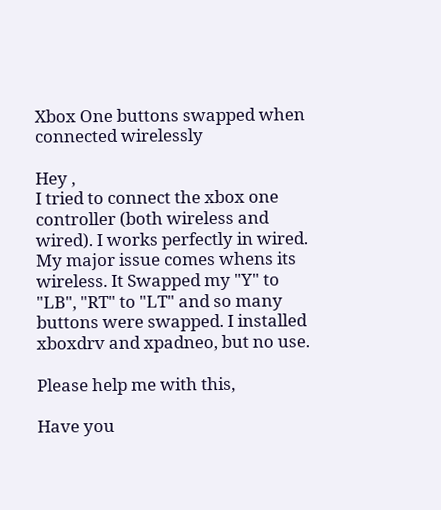Xbox One buttons swapped when connected wirelessly

Hey ,
I tried to connect the xbox one controller (both wireless and wired). I works perfectly in wired.
My major issue comes whens its wireless. It Swapped my "Y" to "LB", "RT" to "LT" and so many buttons were swapped. I installed xboxdrv and xpadneo, but no use.

Please help me with this,

Have you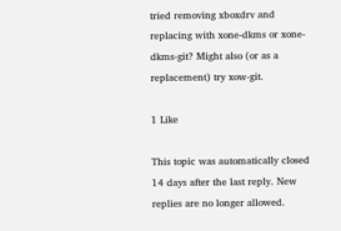tried removing xboxdrv and replacing with xone-dkms or xone-dkms-git? Might also (or as a replacement) try xow-git.

1 Like

This topic was automatically closed 14 days after the last reply. New replies are no longer allowed.